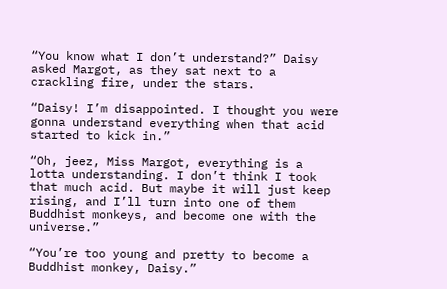“You know what I don’t understand?” Daisy asked Margot, as they sat next to a crackling fire, under the stars.

“Daisy! I’m disappointed. I thought you were gonna understand everything when that acid started to kick in.”

“Oh, jeez, Miss Margot, everything is a lotta understanding. I don’t think I took that much acid. But maybe it will just keep rising, and I’ll turn into one of them Buddhist monkeys, and become one with the universe.”

“You’re too young and pretty to become a Buddhist monkey, Daisy.”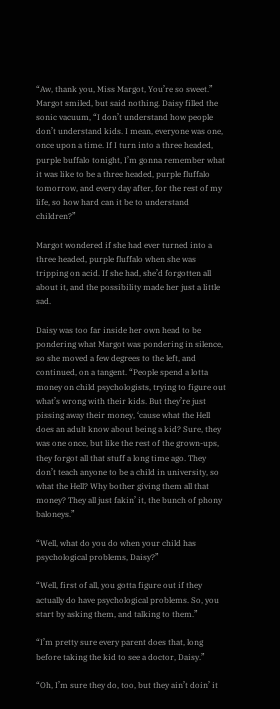“Aw, thank you, Miss Margot, You’re so sweet.” Margot smiled, but said nothing. Daisy filled the sonic vacuum, “I don’t understand how people don’t understand kids. I mean, everyone was one, once upon a time. If I turn into a three headed, purple buffalo tonight, I’m gonna remember what it was like to be a three headed, purple fluffalo tomorrow, and every day after, for the rest of my life, so how hard can it be to understand children?”

Margot wondered if she had ever turned into a three headed, purple fluffalo when she was tripping on acid. If she had, she’d forgotten all about it, and the possibility made her just a little sad.

Daisy was too far inside her own head to be pondering what Margot was pondering in silence, so she moved a few degrees to the left, and continued, on a tangent. “People spend a lotta money on child psychologists, trying to figure out what’s wrong with their kids. But they’re just pissing away their money, ‘cause what the Hell does an adult know about being a kid? Sure, they was one once, but like the rest of the grown-ups, they forgot all that stuff a long time ago. They don’t teach anyone to be a child in university, so what the Hell? Why bother giving them all that money? They all just fakin’ it, the bunch of phony baloneys.”

“Well, what do you do when your child has psychological problems, Daisy?”

“Well, first of all, you gotta figure out if they actually do have psychological problems. So, you start by asking them, and talking to them.”

“I’m pretty sure every parent does that, long before taking the kid to see a doctor, Daisy.”

“Oh, I’m sure they do, too, but they ain’t doin’ it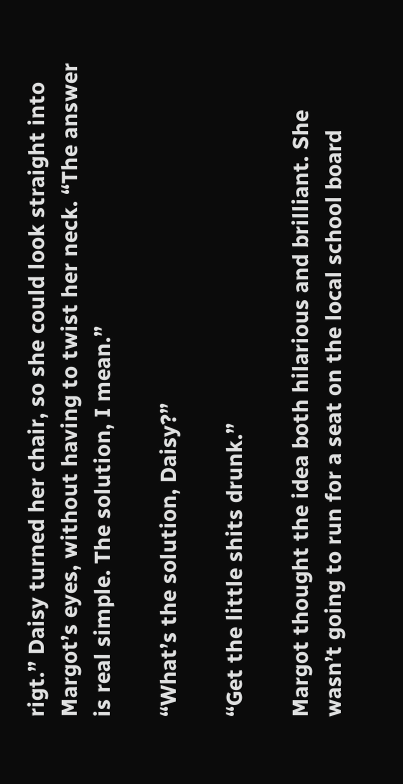rigt.” Daisy turned her chair, so she could look straight into Margot’s eyes, without having to twist her neck. “The answer is real simple. The solution, I mean.”

“What’s the solution, Daisy?”

“Get the little shits drunk.”

Margot thought the idea both hilarious and brilliant. She wasn’t going to run for a seat on the local school board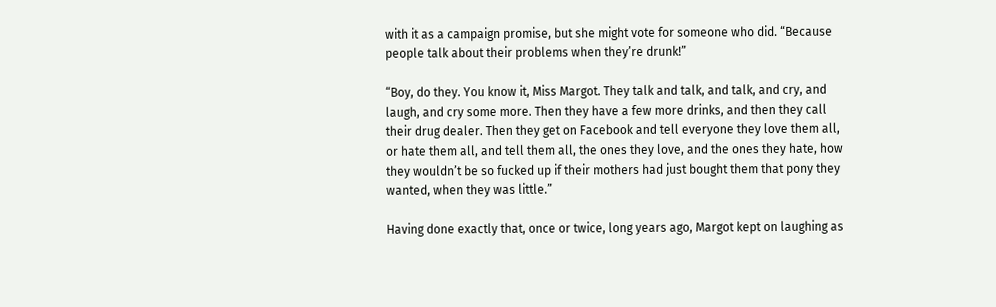with it as a campaign promise, but she might vote for someone who did. “Because people talk about their problems when they’re drunk!”

“Boy, do they. You know it, Miss Margot. They talk and talk, and talk, and cry, and laugh, and cry some more. Then they have a few more drinks, and then they call their drug dealer. Then they get on Facebook and tell everyone they love them all, or hate them all, and tell them all, the ones they love, and the ones they hate, how they wouldn’t be so fucked up if their mothers had just bought them that pony they wanted, when they was little.”

Having done exactly that, once or twice, long years ago, Margot kept on laughing as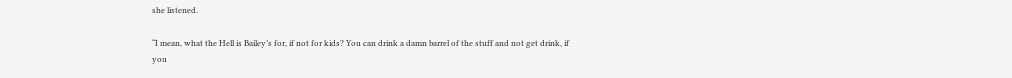she listened.

“I mean, what the Hell is Bailey’s for, if not for kids? You can drink a damn barrel of the stuff and not get drink, if you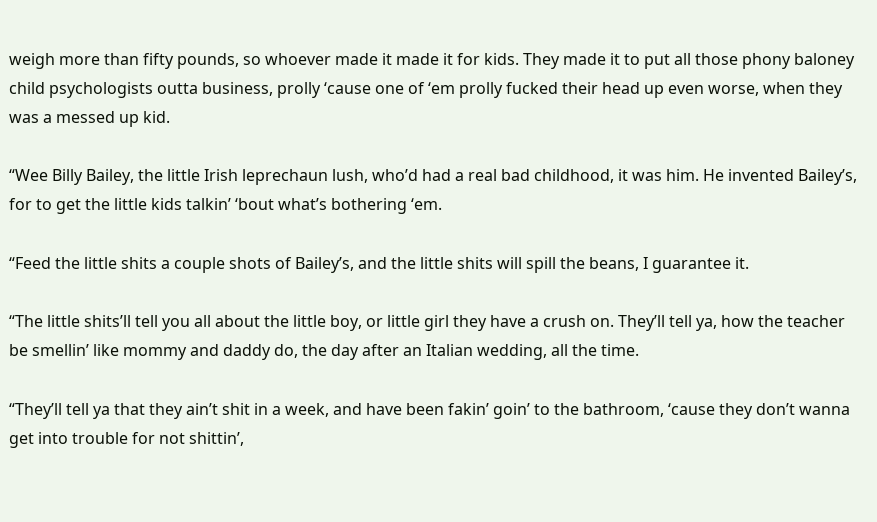weigh more than fifty pounds, so whoever made it made it for kids. They made it to put all those phony baloney child psychologists outta business, prolly ‘cause one of ‘em prolly fucked their head up even worse, when they was a messed up kid.

“Wee Billy Bailey, the little Irish leprechaun lush, who’d had a real bad childhood, it was him. He invented Bailey’s, for to get the little kids talkin’ ‘bout what’s bothering ‘em.

“Feed the little shits a couple shots of Bailey’s, and the little shits will spill the beans, I guarantee it.

“The little shits’ll tell you all about the little boy, or little girl they have a crush on. They’ll tell ya, how the teacher be smellin’ like mommy and daddy do, the day after an Italian wedding, all the time.

“They’ll tell ya that they ain’t shit in a week, and have been fakin’ goin’ to the bathroom, ‘cause they don’t wanna get into trouble for not shittin’,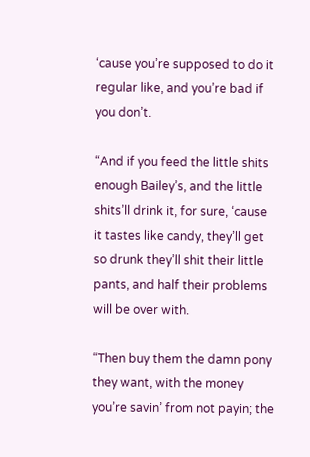‘cause you’re supposed to do it regular like, and you’re bad if you don’t.

“And if you feed the little shits enough Bailey’s, and the little shits’ll drink it, for sure, ‘cause it tastes like candy, they’ll get so drunk they’ll shit their little pants, and half their problems will be over with.

“Then buy them the damn pony they want, with the money you’re savin’ from not payin; the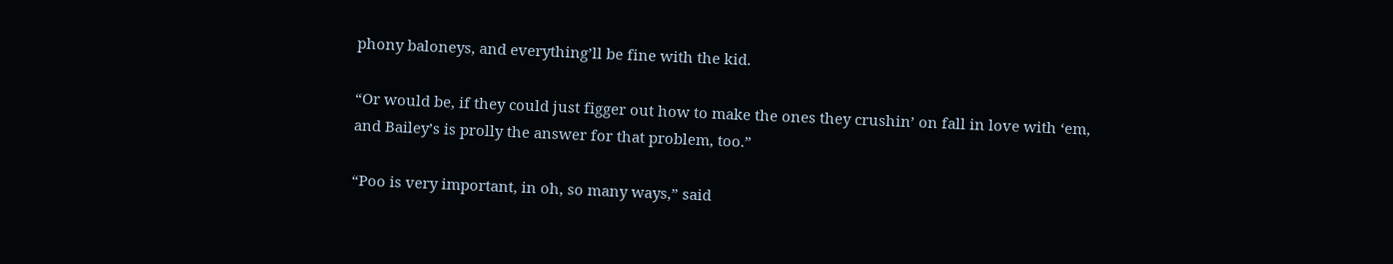phony baloneys, and everything’ll be fine with the kid.

“Or would be, if they could just figger out how to make the ones they crushin’ on fall in love with ‘em, and Bailey’s is prolly the answer for that problem, too.”

“Poo is very important, in oh, so many ways,” said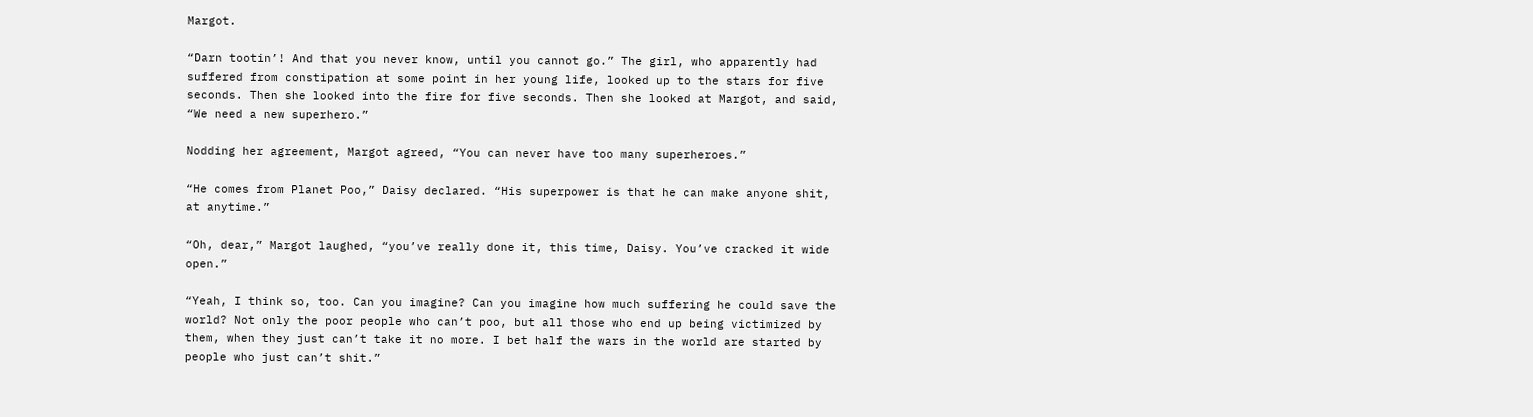Margot.

“Darn tootin’! And that you never know, until you cannot go.” The girl, who apparently had suffered from constipation at some point in her young life, looked up to the stars for five seconds. Then she looked into the fire for five seconds. Then she looked at Margot, and said, “We need a new superhero.”

Nodding her agreement, Margot agreed, “You can never have too many superheroes.”

“He comes from Planet Poo,” Daisy declared. “His superpower is that he can make anyone shit, at anytime.”

“Oh, dear,” Margot laughed, “you’ve really done it, this time, Daisy. You’ve cracked it wide open.”

“Yeah, I think so, too. Can you imagine? Can you imagine how much suffering he could save the world? Not only the poor people who can’t poo, but all those who end up being victimized by them, when they just can’t take it no more. I bet half the wars in the world are started by people who just can’t shit.”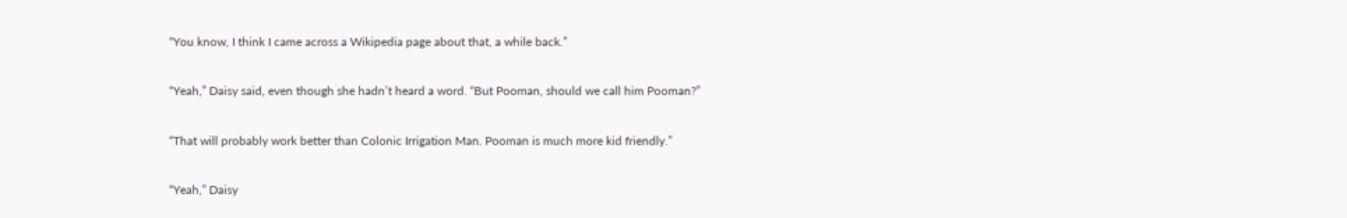“You know, I think I came across a Wikipedia page about that, a while back.”

“Yeah,” Daisy said, even though she hadn’t heard a word. “But Pooman, should we call him Pooman?”

“That will probably work better than Colonic Irrigation Man. Pooman is much more kid friendly.”

“Yeah,” Daisy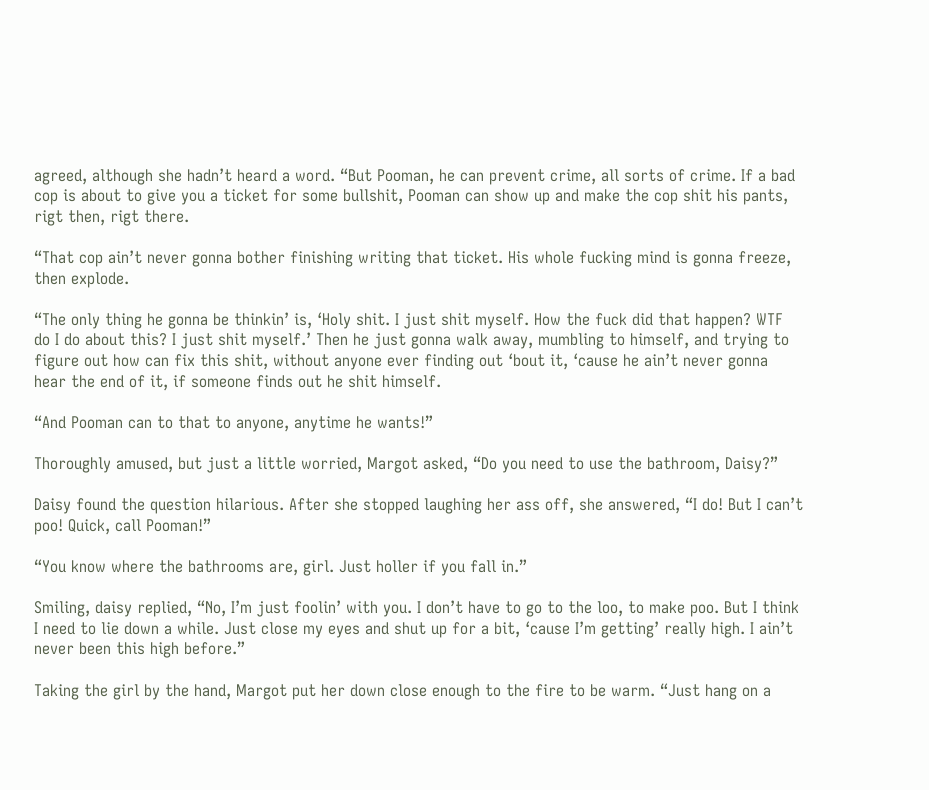agreed, although she hadn’t heard a word. “But Pooman, he can prevent crime, all sorts of crime. If a bad cop is about to give you a ticket for some bullshit, Pooman can show up and make the cop shit his pants, rigt then, rigt there.

“That cop ain’t never gonna bother finishing writing that ticket. His whole fucking mind is gonna freeze, then explode.

“The only thing he gonna be thinkin’ is, ‘Holy shit. I just shit myself. How the fuck did that happen? WTF do I do about this? I just shit myself.’ Then he just gonna walk away, mumbling to himself, and trying to figure out how can fix this shit, without anyone ever finding out ‘bout it, ‘cause he ain’t never gonna hear the end of it, if someone finds out he shit himself.

“And Pooman can to that to anyone, anytime he wants!”

Thoroughly amused, but just a little worried, Margot asked, “Do you need to use the bathroom, Daisy?”

Daisy found the question hilarious. After she stopped laughing her ass off, she answered, “I do! But I can’t poo! Quick, call Pooman!”

“You know where the bathrooms are, girl. Just holler if you fall in.”

Smiling, daisy replied, “No, I’m just foolin’ with you. I don’t have to go to the loo, to make poo. But I think I need to lie down a while. Just close my eyes and shut up for a bit, ‘cause I’m getting’ really high. I ain’t never been this high before.”

Taking the girl by the hand, Margot put her down close enough to the fire to be warm. “Just hang on a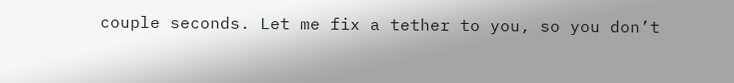couple seconds. Let me fix a tether to you, so you don’t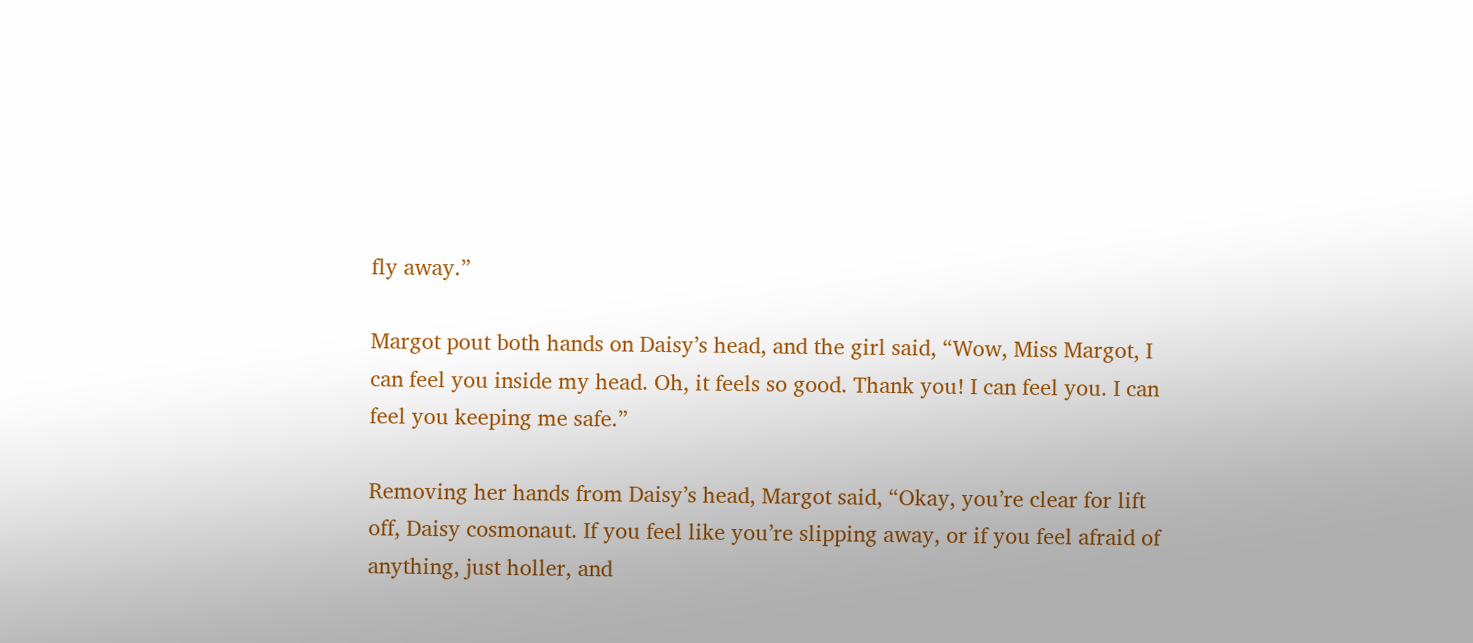fly away.”

Margot pout both hands on Daisy’s head, and the girl said, “Wow, Miss Margot, I can feel you inside my head. Oh, it feels so good. Thank you! I can feel you. I can feel you keeping me safe.”

Removing her hands from Daisy’s head, Margot said, “Okay, you’re clear for lift off, Daisy cosmonaut. If you feel like you’re slipping away, or if you feel afraid of anything, just holler, and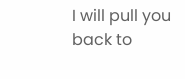I will pull you back to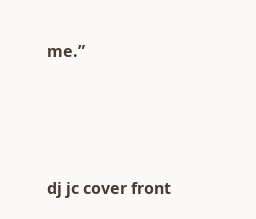me.”




dj jc cover front